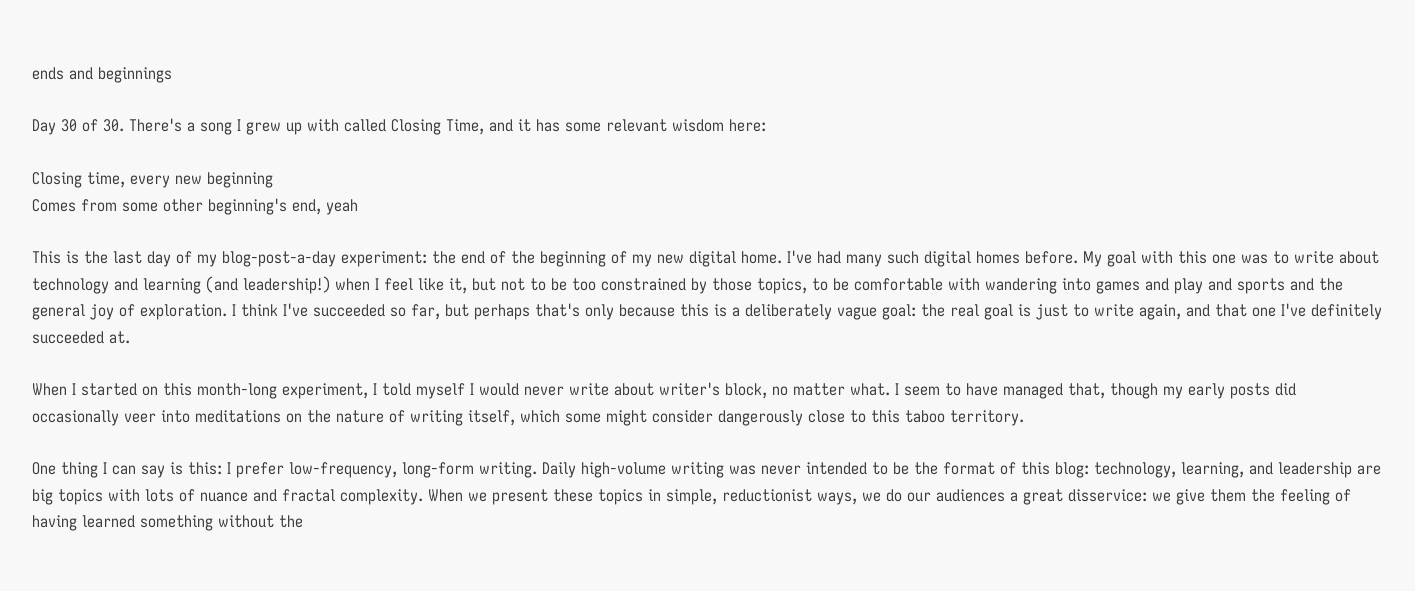ends and beginnings

Day 30 of 30. There's a song I grew up with called Closing Time, and it has some relevant wisdom here:

Closing time, every new beginning
Comes from some other beginning's end, yeah

This is the last day of my blog-post-a-day experiment: the end of the beginning of my new digital home. I've had many such digital homes before. My goal with this one was to write about technology and learning (and leadership!) when I feel like it, but not to be too constrained by those topics, to be comfortable with wandering into games and play and sports and the general joy of exploration. I think I've succeeded so far, but perhaps that's only because this is a deliberately vague goal: the real goal is just to write again, and that one I've definitely succeeded at.

When I started on this month-long experiment, I told myself I would never write about writer's block, no matter what. I seem to have managed that, though my early posts did occasionally veer into meditations on the nature of writing itself, which some might consider dangerously close to this taboo territory.

One thing I can say is this: I prefer low-frequency, long-form writing. Daily high-volume writing was never intended to be the format of this blog: technology, learning, and leadership are big topics with lots of nuance and fractal complexity. When we present these topics in simple, reductionist ways, we do our audiences a great disservice: we give them the feeling of having learned something without the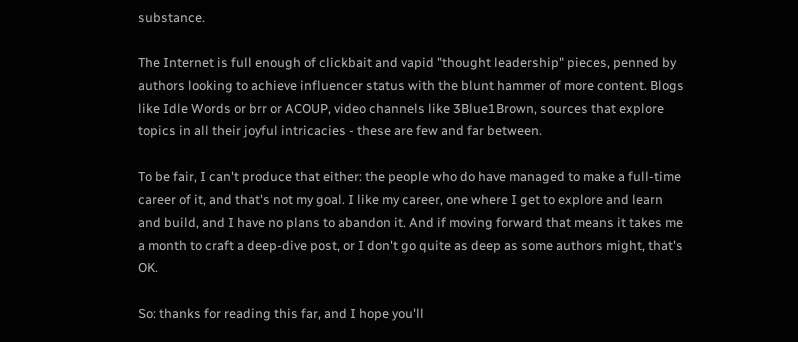substance.

The Internet is full enough of clickbait and vapid "thought leadership" pieces, penned by authors looking to achieve influencer status with the blunt hammer of more content. Blogs like Idle Words or brr or ACOUP, video channels like 3Blue1Brown, sources that explore topics in all their joyful intricacies - these are few and far between.

To be fair, I can't produce that either: the people who do have managed to make a full-time career of it, and that's not my goal. I like my career, one where I get to explore and learn and build, and I have no plans to abandon it. And if moving forward that means it takes me a month to craft a deep-dive post, or I don't go quite as deep as some authors might, that's OK.

So: thanks for reading this far, and I hope you'll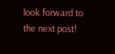look forward to the next post!